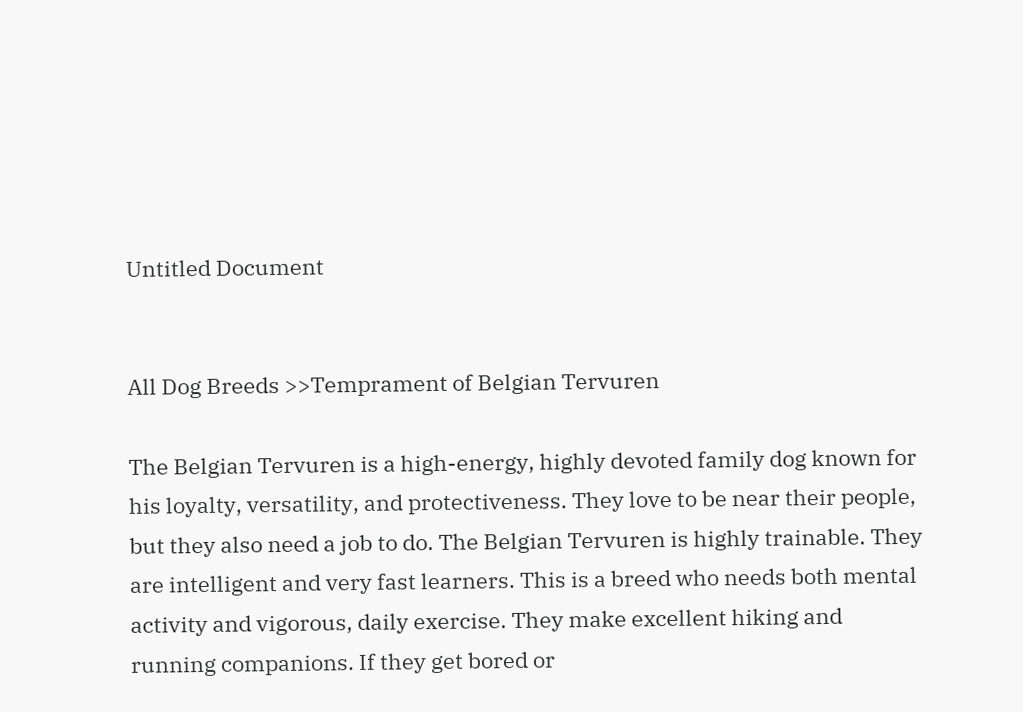Untitled Document


All Dog Breeds >>Temprament of Belgian Tervuren

The Belgian Tervuren is a high-energy, highly devoted family dog known for his loyalty, versatility, and protectiveness. They love to be near their people, but they also need a job to do. The Belgian Tervuren is highly trainable. They are intelligent and very fast learners. This is a breed who needs both mental activity and vigorous, daily exercise. They make excellent hiking and running companions. If they get bored or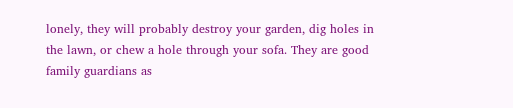lonely, they will probably destroy your garden, dig holes in the lawn, or chew a hole through your sofa. They are good family guardians as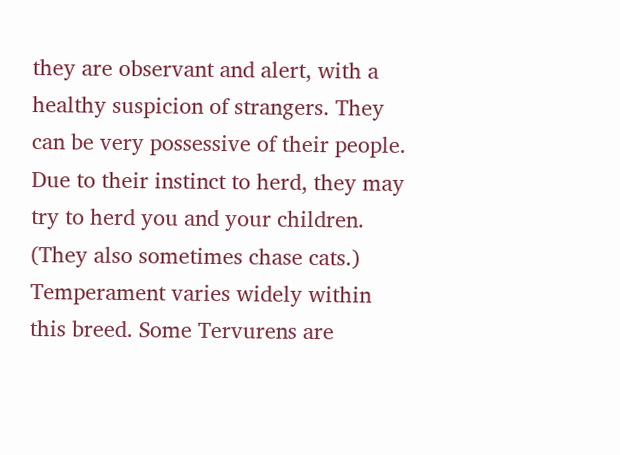they are observant and alert, with a healthy suspicion of strangers. They can be very possessive of their people. Due to their instinct to herd, they may try to herd you and your children. (They also sometimes chase cats.) Temperament varies widely within this breed. Some Tervurens are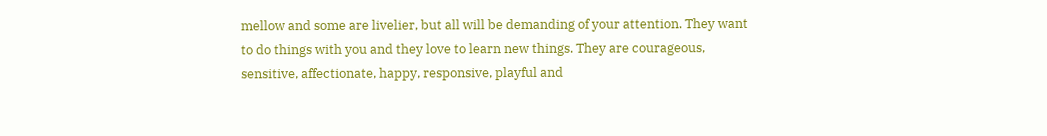mellow and some are livelier, but all will be demanding of your attention. They want to do things with you and they love to learn new things. They are courageous, sensitive, affectionate, happy, responsive, playful and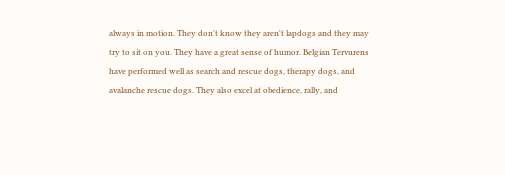always in motion. They don't know they aren't lapdogs and they may try to sit on you. They have a great sense of humor. Belgian Tervurens have performed well as search and rescue dogs, therapy dogs, and avalanche rescue dogs. They also excel at obedience, rally, and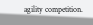agility competition.